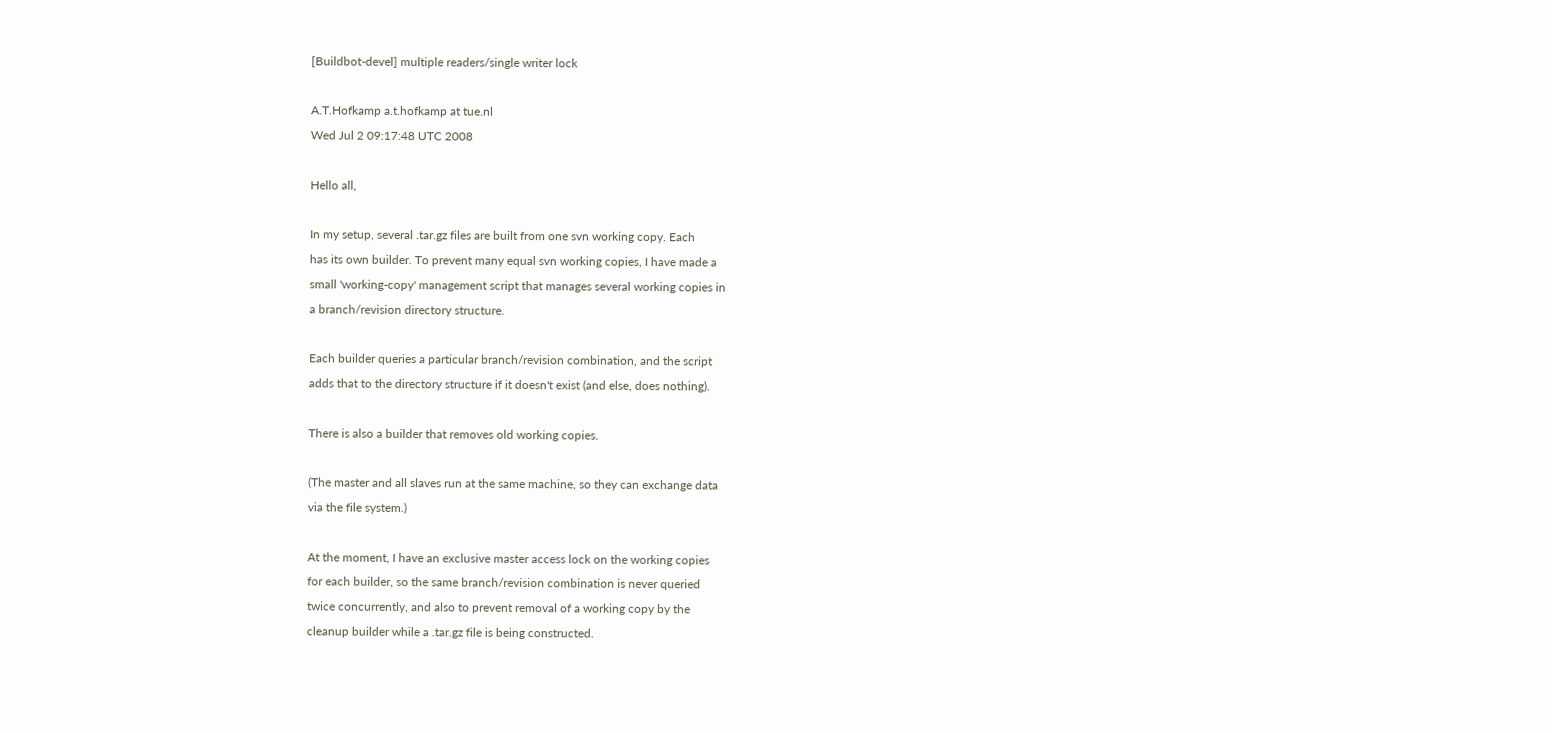[Buildbot-devel] multiple readers/single writer lock

A.T.Hofkamp a.t.hofkamp at tue.nl
Wed Jul 2 09:17:48 UTC 2008

Hello all,

In my setup, several .tar.gz files are built from one svn working copy. Each
has its own builder. To prevent many equal svn working copies, I have made a
small 'working-copy' management script that manages several working copies in
a branch/revision directory structure.

Each builder queries a particular branch/revision combination, and the script
adds that to the directory structure if it doesn't exist (and else, does nothing).

There is also a builder that removes old working copies.

(The master and all slaves run at the same machine, so they can exchange data
via the file system.)

At the moment, I have an exclusive master access lock on the working copies
for each builder, so the same branch/revision combination is never queried
twice concurrently, and also to prevent removal of a working copy by the
cleanup builder while a .tar.gz file is being constructed.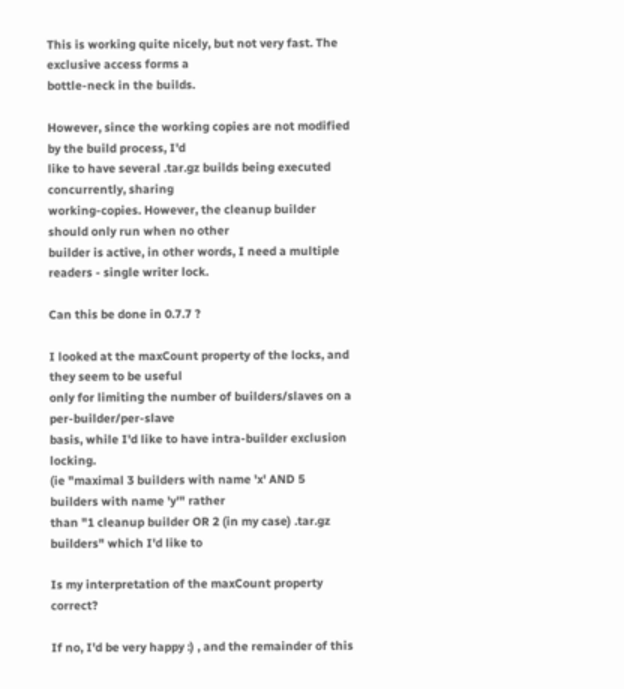This is working quite nicely, but not very fast. The exclusive access forms a
bottle-neck in the builds.

However, since the working copies are not modified by the build process, I'd
like to have several .tar.gz builds being executed concurrently, sharing
working-copies. However, the cleanup builder should only run when no other
builder is active, in other words, I need a multiple readers - single writer lock.

Can this be done in 0.7.7 ?

I looked at the maxCount property of the locks, and they seem to be useful
only for limiting the number of builders/slaves on a per-builder/per-slave
basis, while I'd like to have intra-builder exclusion locking.
(ie "maximal 3 builders with name 'x' AND 5 builders with name 'y'" rather
than "1 cleanup builder OR 2 (in my case) .tar.gz builders" which I'd like to

Is my interpretation of the maxCount property correct?

If no, I'd be very happy :) , and the remainder of this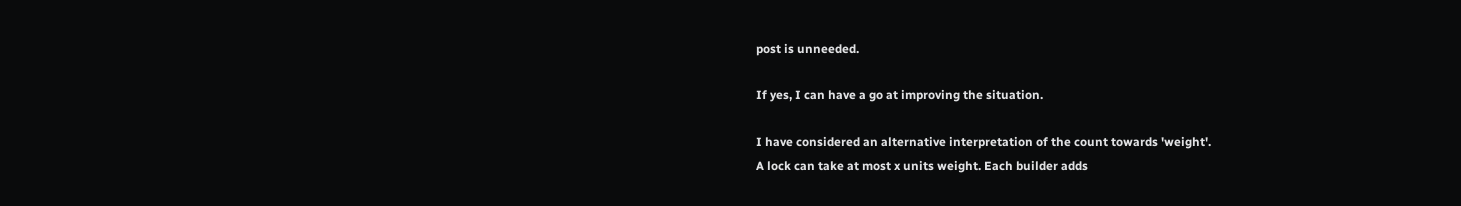post is unneeded.

If yes, I can have a go at improving the situation.

I have considered an alternative interpretation of the count towards 'weight'.
A lock can take at most x units weight. Each builder adds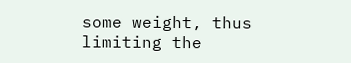some weight, thus
limiting the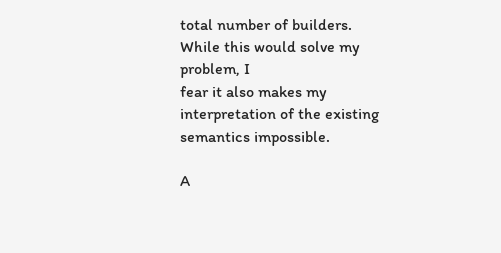total number of builders. While this would solve my problem, I
fear it also makes my interpretation of the existing semantics impossible.

A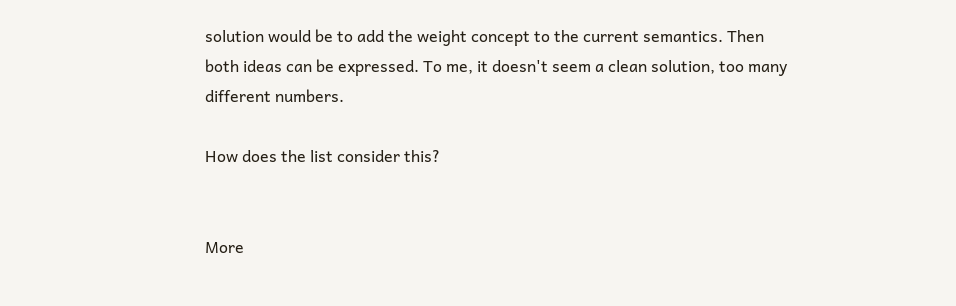solution would be to add the weight concept to the current semantics. Then
both ideas can be expressed. To me, it doesn't seem a clean solution, too many
different numbers.

How does the list consider this?


More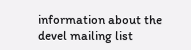information about the devel mailing list